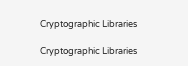Cryptographic Libraries

Cryptographic Libraries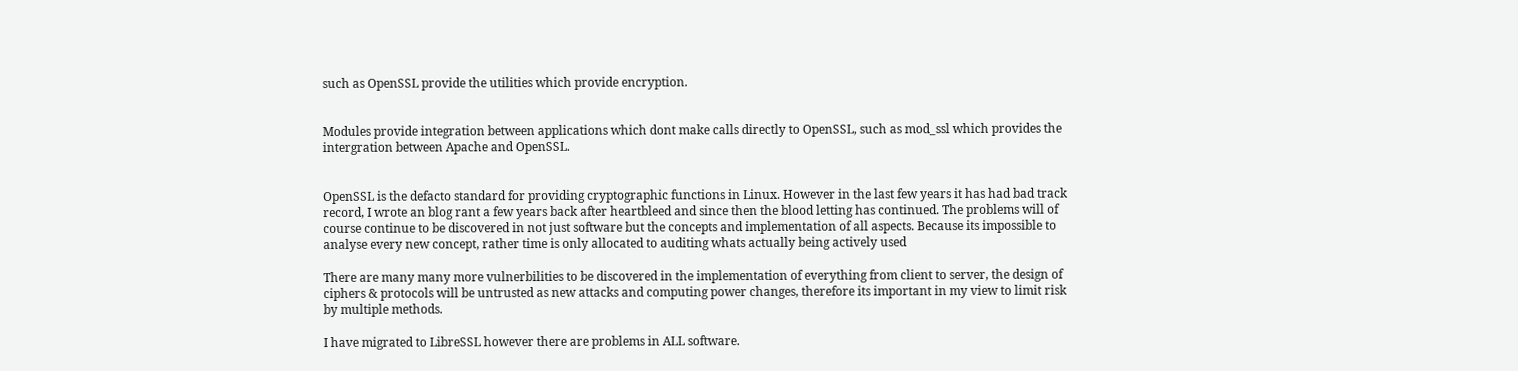such as OpenSSL provide the utilities which provide encryption.


Modules provide integration between applications which dont make calls directly to OpenSSL, such as mod_ssl which provides the intergration between Apache and OpenSSL.


OpenSSL is the defacto standard for providing cryptographic functions in Linux. However in the last few years it has had bad track record, I wrote an blog rant a few years back after heartbleed and since then the blood letting has continued. The problems will of course continue to be discovered in not just software but the concepts and implementation of all aspects. Because its impossible to analyse every new concept, rather time is only allocated to auditing whats actually being actively used

There are many many more vulnerbilities to be discovered in the implementation of everything from client to server, the design of ciphers & protocols will be untrusted as new attacks and computing power changes, therefore its important in my view to limit risk by multiple methods.

I have migrated to LibreSSL however there are problems in ALL software.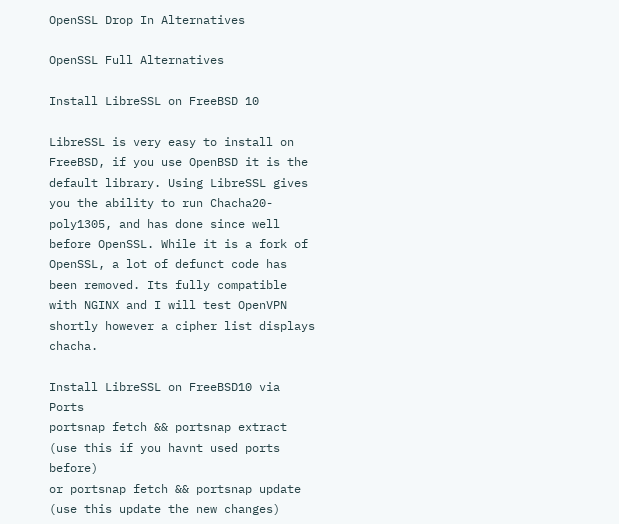OpenSSL Drop In Alternatives

OpenSSL Full Alternatives

Install LibreSSL on FreeBSD 10

LibreSSL is very easy to install on FreeBSD, if you use OpenBSD it is the default library. Using LibreSSL gives you the ability to run Chacha20-poly1305, and has done since well before OpenSSL. While it is a fork of OpenSSL, a lot of defunct code has been removed. Its fully compatible with NGINX and I will test OpenVPN shortly however a cipher list displays chacha.

Install LibreSSL on FreeBSD10 via Ports
portsnap fetch && portsnap extract (use this if you havnt used ports before)
or portsnap fetch && portsnap update (use this update the new changes)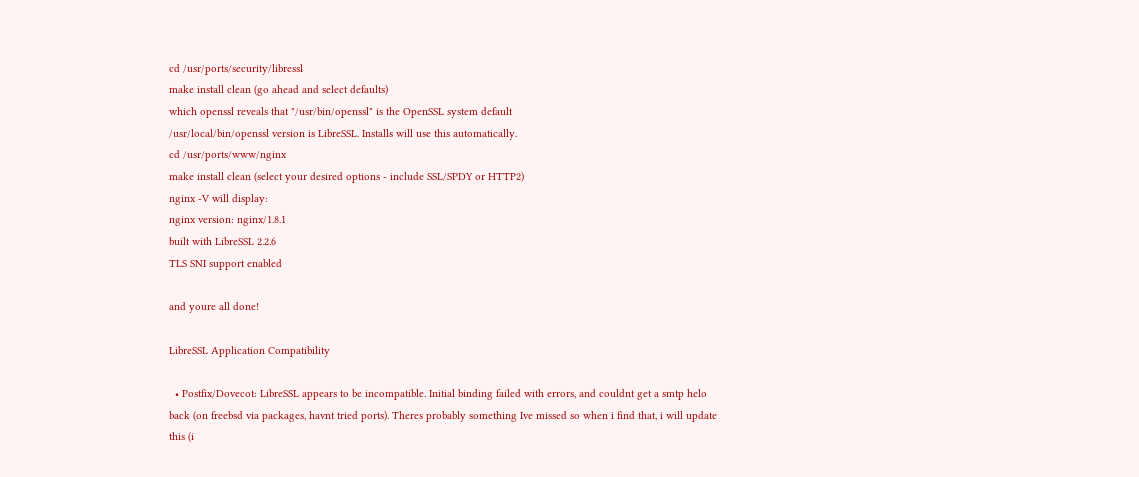cd /usr/ports/security/libressl
make install clean (go ahead and select defaults)
which openssl reveals that "/usr/bin/openssl" is the OpenSSL system default
/usr/local/bin/openssl version is LibreSSL. Installs will use this automatically.
cd /usr/ports/www/nginx
make install clean (select your desired options - include SSL/SPDY or HTTP2)
nginx -V will display:
nginx version: nginx/1.8.1
built with LibreSSL 2.2.6
TLS SNI support enabled

and youre all done!

LibreSSL Application Compatibility

  • Postfix/Dovecot: LibreSSL appears to be incompatible. Initial binding failed with errors, and couldnt get a smtp helo back (on freebsd via packages, havnt tried ports). Theres probably something Ive missed so when i find that, i will update this (i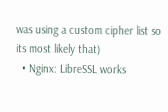was using a custom cipher list so its most likely that)
  • Nginx: LibreSSL works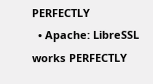PERFECTLY
  • Apache: LibreSSL works PERFECTLY